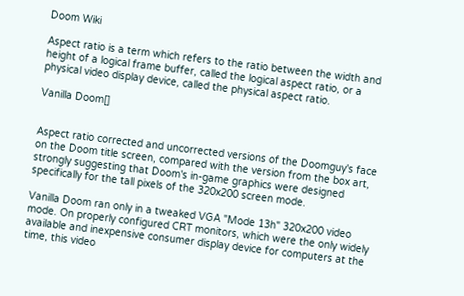Doom Wiki

Aspect ratio is a term which refers to the ratio between the width and height of a logical frame buffer, called the logical aspect ratio, or a physical video display device, called the physical aspect ratio.

Vanilla Doom[]


Aspect ratio corrected and uncorrected versions of the Doomguy's face on the Doom title screen, compared with the version from the box art, strongly suggesting that Doom's in-game graphics were designed specifically for the tall pixels of the 320x200 screen mode.

Vanilla Doom ran only in a tweaked VGA "Mode 13h" 320x200 video mode. On properly configured CRT monitors, which were the only widely available and inexpensive consumer display device for computers at the time, this video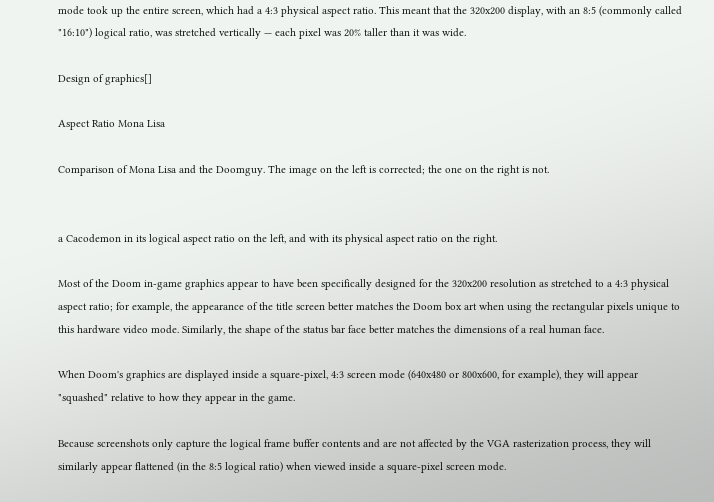mode took up the entire screen, which had a 4:3 physical aspect ratio. This meant that the 320x200 display, with an 8:5 (commonly called "16:10") logical ratio, was stretched vertically — each pixel was 20% taller than it was wide.

Design of graphics[]

Aspect Ratio Mona Lisa

Comparison of Mona Lisa and the Doomguy. The image on the left is corrected; the one on the right is not.


a Cacodemon in its logical aspect ratio on the left, and with its physical aspect ratio on the right.

Most of the Doom in-game graphics appear to have been specifically designed for the 320x200 resolution as stretched to a 4:3 physical aspect ratio; for example, the appearance of the title screen better matches the Doom box art when using the rectangular pixels unique to this hardware video mode. Similarly, the shape of the status bar face better matches the dimensions of a real human face.

When Doom's graphics are displayed inside a square-pixel, 4:3 screen mode (640x480 or 800x600, for example), they will appear "squashed" relative to how they appear in the game.

Because screenshots only capture the logical frame buffer contents and are not affected by the VGA rasterization process, they will similarly appear flattened (in the 8:5 logical ratio) when viewed inside a square-pixel screen mode.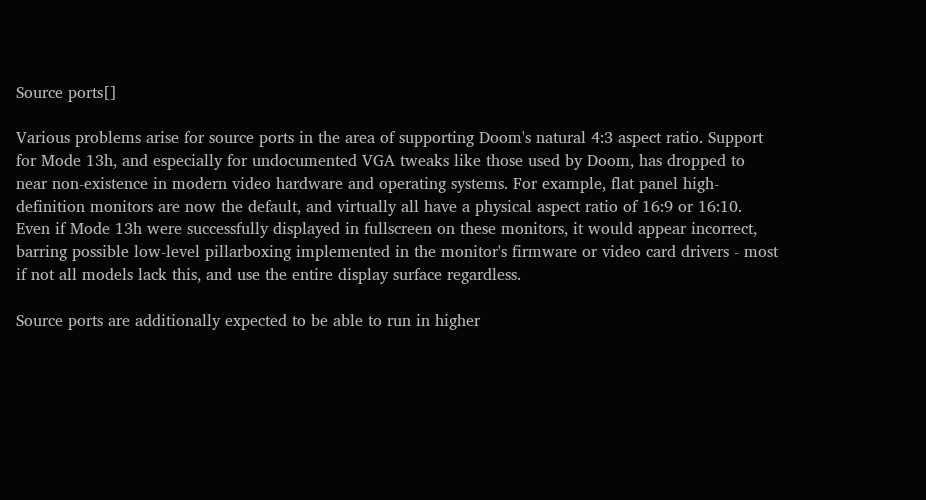Source ports[]

Various problems arise for source ports in the area of supporting Doom's natural 4:3 aspect ratio. Support for Mode 13h, and especially for undocumented VGA tweaks like those used by Doom, has dropped to near non-existence in modern video hardware and operating systems. For example, flat panel high-definition monitors are now the default, and virtually all have a physical aspect ratio of 16:9 or 16:10. Even if Mode 13h were successfully displayed in fullscreen on these monitors, it would appear incorrect, barring possible low-level pillarboxing implemented in the monitor's firmware or video card drivers - most if not all models lack this, and use the entire display surface regardless.

Source ports are additionally expected to be able to run in higher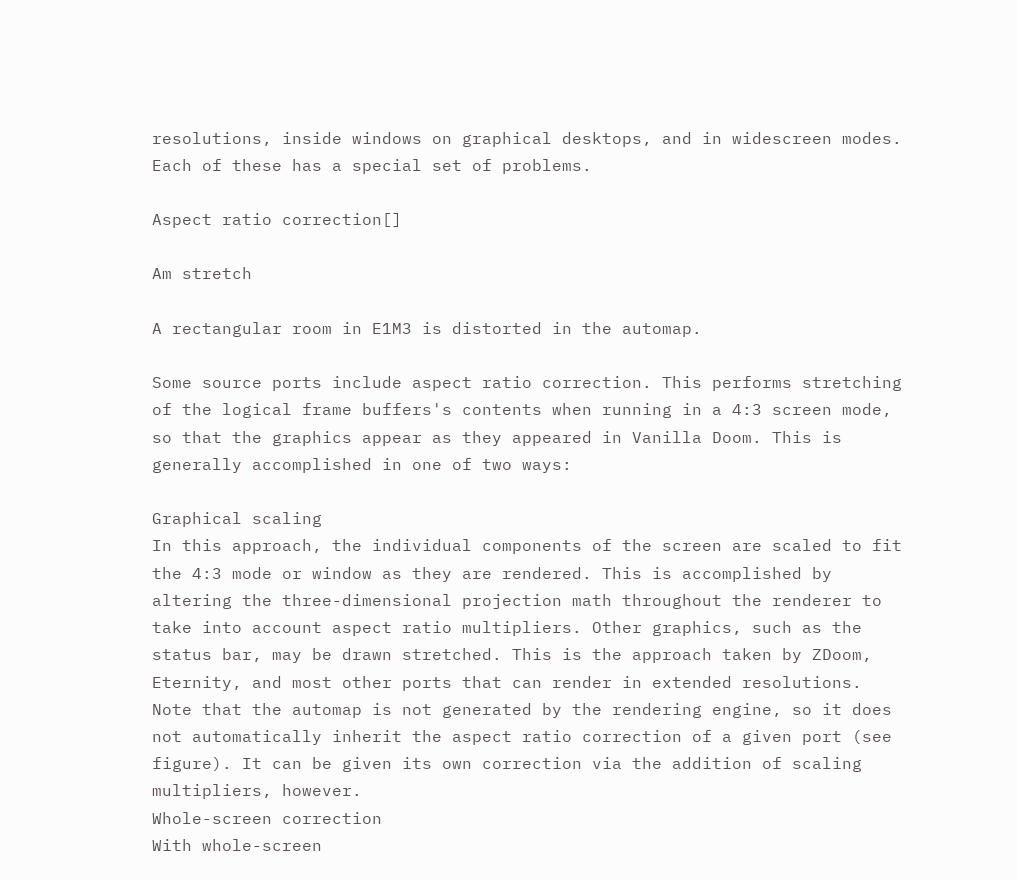resolutions, inside windows on graphical desktops, and in widescreen modes. Each of these has a special set of problems.

Aspect ratio correction[]

Am stretch

A rectangular room in E1M3 is distorted in the automap.

Some source ports include aspect ratio correction. This performs stretching of the logical frame buffers's contents when running in a 4:3 screen mode, so that the graphics appear as they appeared in Vanilla Doom. This is generally accomplished in one of two ways:

Graphical scaling
In this approach, the individual components of the screen are scaled to fit the 4:3 mode or window as they are rendered. This is accomplished by altering the three-dimensional projection math throughout the renderer to take into account aspect ratio multipliers. Other graphics, such as the status bar, may be drawn stretched. This is the approach taken by ZDoom, Eternity, and most other ports that can render in extended resolutions. Note that the automap is not generated by the rendering engine, so it does not automatically inherit the aspect ratio correction of a given port (see figure). It can be given its own correction via the addition of scaling multipliers, however.
Whole-screen correction
With whole-screen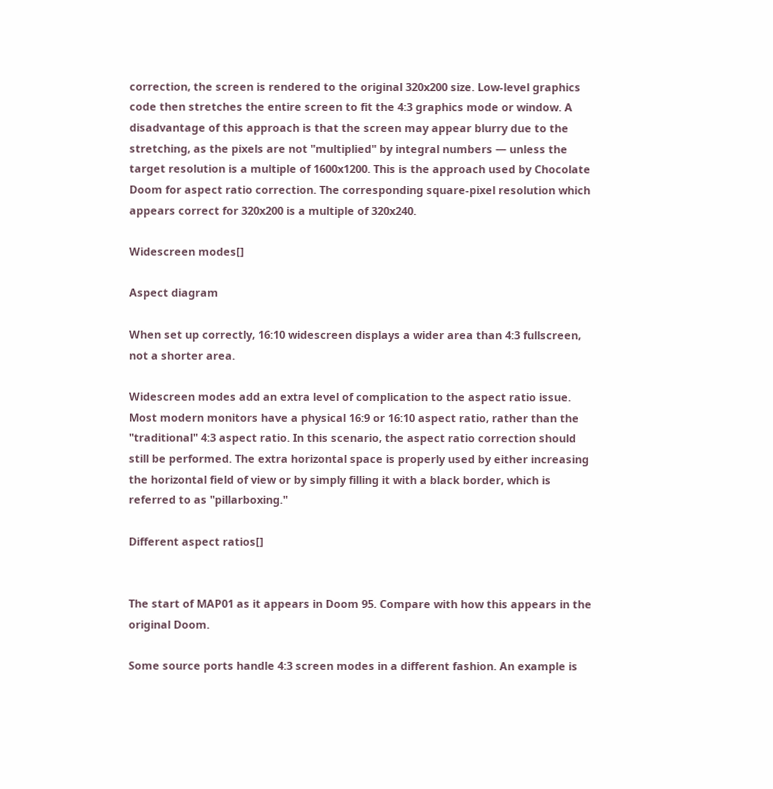correction, the screen is rendered to the original 320x200 size. Low-level graphics code then stretches the entire screen to fit the 4:3 graphics mode or window. A disadvantage of this approach is that the screen may appear blurry due to the stretching, as the pixels are not "multiplied" by integral numbers — unless the target resolution is a multiple of 1600x1200. This is the approach used by Chocolate Doom for aspect ratio correction. The corresponding square-pixel resolution which appears correct for 320x200 is a multiple of 320x240.

Widescreen modes[]

Aspect diagram

When set up correctly, 16:10 widescreen displays a wider area than 4:3 fullscreen, not a shorter area.

Widescreen modes add an extra level of complication to the aspect ratio issue. Most modern monitors have a physical 16:9 or 16:10 aspect ratio, rather than the "traditional" 4:3 aspect ratio. In this scenario, the aspect ratio correction should still be performed. The extra horizontal space is properly used by either increasing the horizontal field of view or by simply filling it with a black border, which is referred to as "pillarboxing."

Different aspect ratios[]


The start of MAP01 as it appears in Doom 95. Compare with how this appears in the original Doom.

Some source ports handle 4:3 screen modes in a different fashion. An example is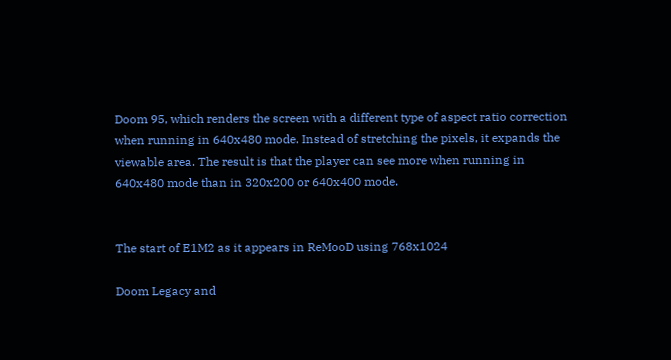Doom 95, which renders the screen with a different type of aspect ratio correction when running in 640x480 mode. Instead of stretching the pixels, it expands the viewable area. The result is that the player can see more when running in 640x480 mode than in 320x200 or 640x400 mode.


The start of E1M2 as it appears in ReMooD using 768x1024

Doom Legacy and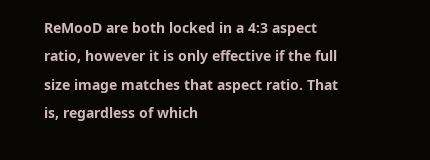ReMooD are both locked in a 4:3 aspect ratio, however it is only effective if the full size image matches that aspect ratio. That is, regardless of which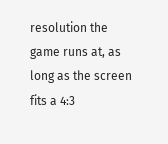resolution the game runs at, as long as the screen fits a 4:3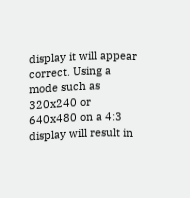display it will appear correct. Using a mode such as 320x240 or 640x480 on a 4:3 display will result in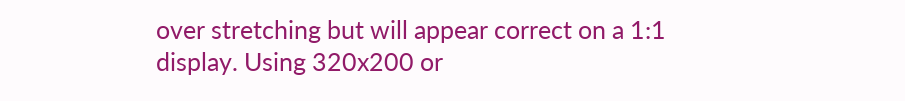over stretching but will appear correct on a 1:1 display. Using 320x200 or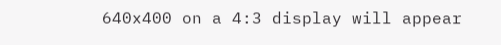640x400 on a 4:3 display will appear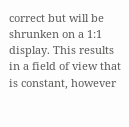correct but will be shrunken on a 1:1 display. This results in a field of view that is constant, however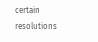certain resolutions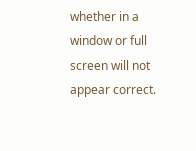whether in a window or full screen will not appear correct.